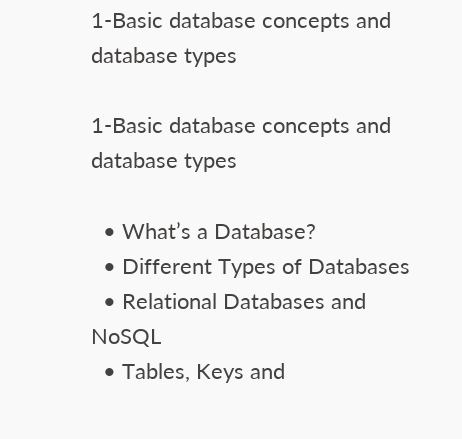1-Basic database concepts and database types

1-Basic database concepts and database types

  • What’s a Database?
  • Different Types of Databases
  • Relational Databases and NoSQL
  • Tables, Keys and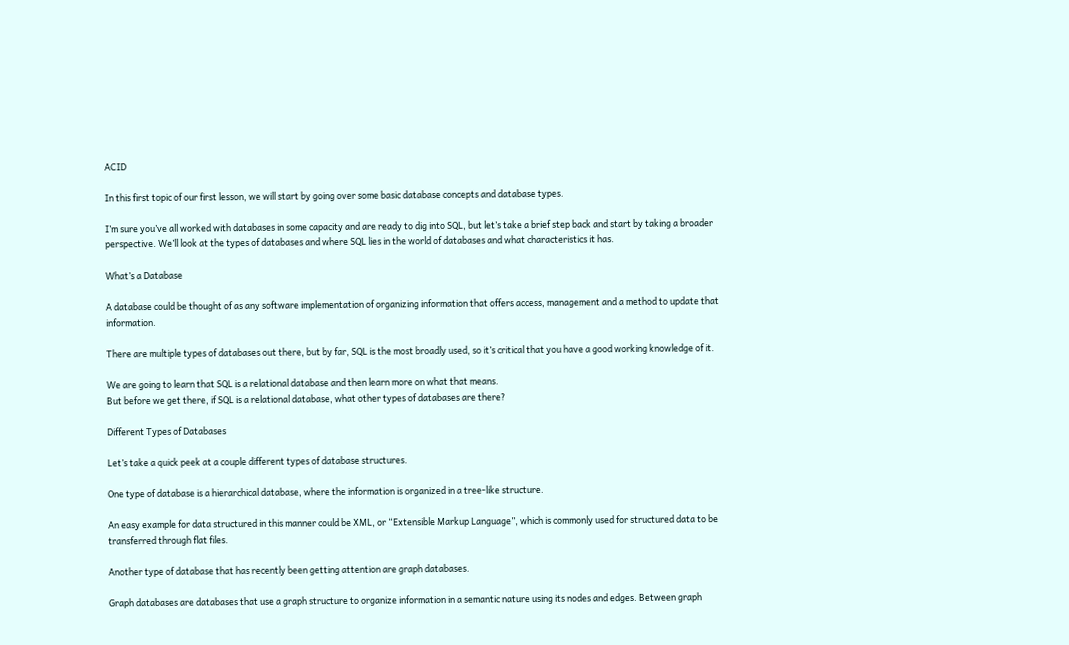ACID

In this first topic of our first lesson, we will start by going over some basic database concepts and database types.

I’m sure you’ve all worked with databases in some capacity and are ready to dig into SQL, but let’s take a brief step back and start by taking a broader perspective. We’ll look at the types of databases and where SQL lies in the world of databases and what characteristics it has.

What’s a Database

A database could be thought of as any software implementation of organizing information that offers access, management and a method to update that information.

There are multiple types of databases out there, but by far, SQL is the most broadly used, so it’s critical that you have a good working knowledge of it.

We are going to learn that SQL is a relational database and then learn more on what that means.
But before we get there, if SQL is a relational database, what other types of databases are there?

Different Types of Databases

Let’s take a quick peek at a couple different types of database structures.

One type of database is a hierarchical database, where the information is organized in a tree-like structure.

An easy example for data structured in this manner could be XML, or “Extensible Markup Language”, which is commonly used for structured data to be transferred through flat files.

Another type of database that has recently been getting attention are graph databases.

Graph databases are databases that use a graph structure to organize information in a semantic nature using its nodes and edges. Between graph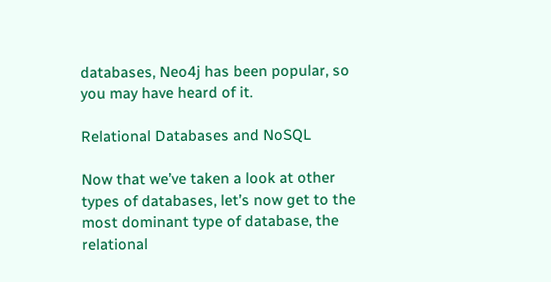databases, Neo4j has been popular, so you may have heard of it.

Relational Databases and NoSQL

Now that we’ve taken a look at other types of databases, let’s now get to the most dominant type of database, the relational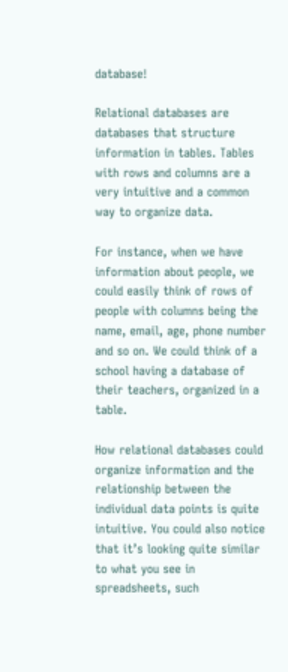database!

Relational databases are databases that structure information in tables. Tables with rows and columns are a very intuitive and a common way to organize data.

For instance, when we have information about people, we could easily think of rows of people with columns being the name, email, age, phone number and so on. We could think of a school having a database of their teachers, organized in a table.

How relational databases could organize information and the relationship between the individual data points is quite intuitive. You could also notice that it’s looking quite similar to what you see in spreadsheets, such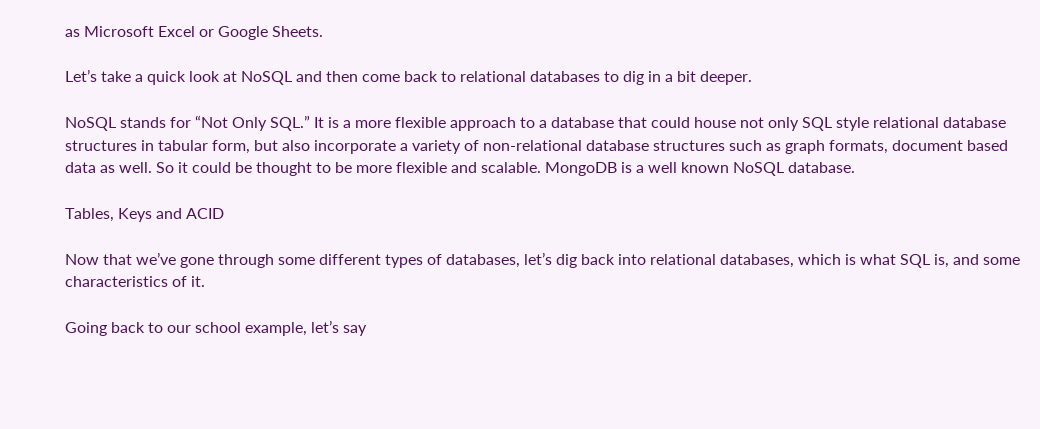as Microsoft Excel or Google Sheets.

Let’s take a quick look at NoSQL and then come back to relational databases to dig in a bit deeper.

NoSQL stands for “Not Only SQL.” It is a more flexible approach to a database that could house not only SQL style relational database structures in tabular form, but also incorporate a variety of non-relational database structures such as graph formats, document based data as well. So it could be thought to be more flexible and scalable. MongoDB is a well known NoSQL database.

Tables, Keys and ACID

Now that we’ve gone through some different types of databases, let’s dig back into relational databases, which is what SQL is, and some characteristics of it.

Going back to our school example, let’s say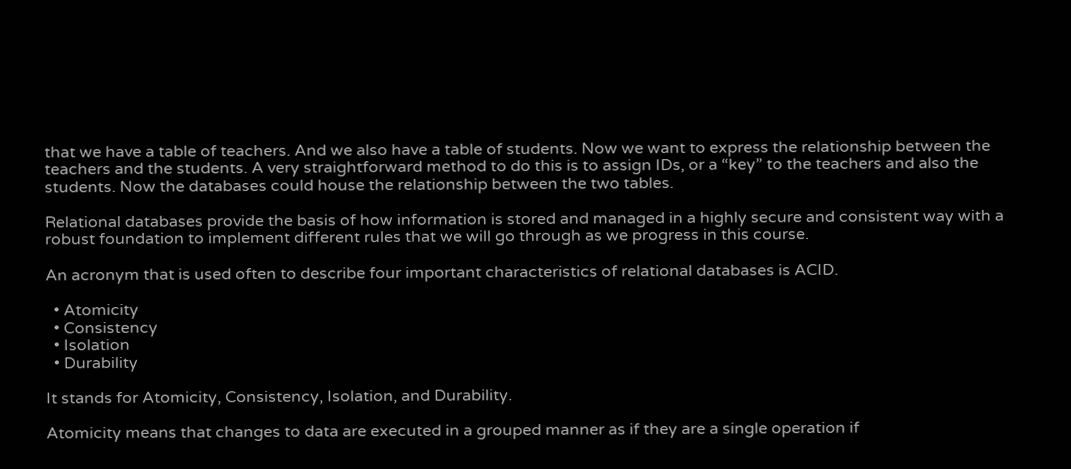that we have a table of teachers. And we also have a table of students. Now we want to express the relationship between the teachers and the students. A very straightforward method to do this is to assign IDs, or a “key” to the teachers and also the students. Now the databases could house the relationship between the two tables.

Relational databases provide the basis of how information is stored and managed in a highly secure and consistent way with a robust foundation to implement different rules that we will go through as we progress in this course.

An acronym that is used often to describe four important characteristics of relational databases is ACID.

  • Atomicity
  • Consistency
  • Isolation
  • Durability

It stands for Atomicity, Consistency, Isolation, and Durability.

Atomicity means that changes to data are executed in a grouped manner as if they are a single operation if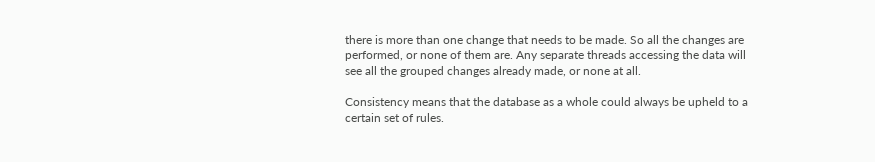there is more than one change that needs to be made. So all the changes are performed, or none of them are. Any separate threads accessing the data will see all the grouped changes already made, or none at all.

Consistency means that the database as a whole could always be upheld to a certain set of rules.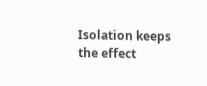Isolation keeps the effect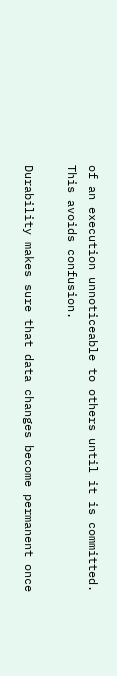of an execution unnoticeable to others until it is committed. This avoids confusion.

Durability makes sure that data changes become permanent once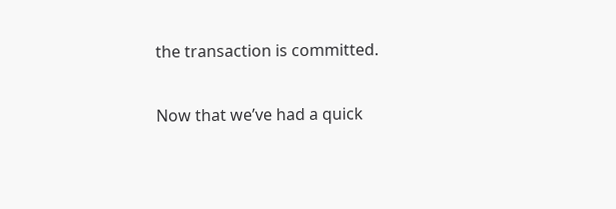the transaction is committed.

Now that we’ve had a quick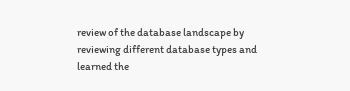review of the database landscape by reviewing different database types and learned the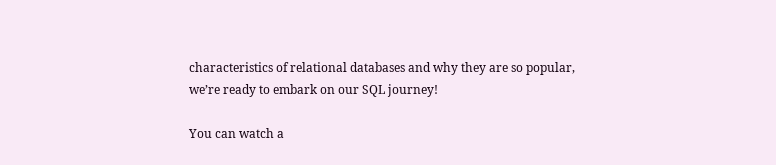characteristics of relational databases and why they are so popular, we’re ready to embark on our SQL journey!

You can watch a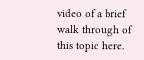video of a brief walk through of this topic here.